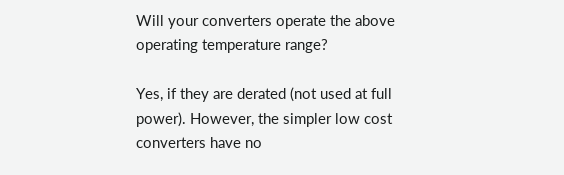Will your converters operate the above operating temperature range?

Yes, if they are derated (not used at full power). However, the simpler low cost converters have no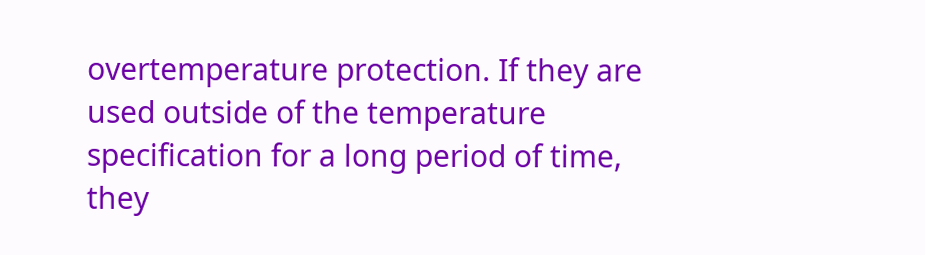overtemperature protection. If they are used outside of the temperature specification for a long period of time, they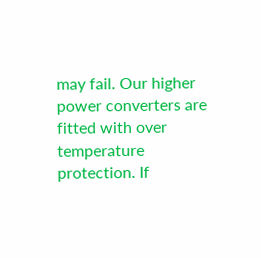may fail. Our higher power converters are fitted with over temperature protection. If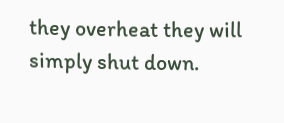they overheat they will simply shut down.